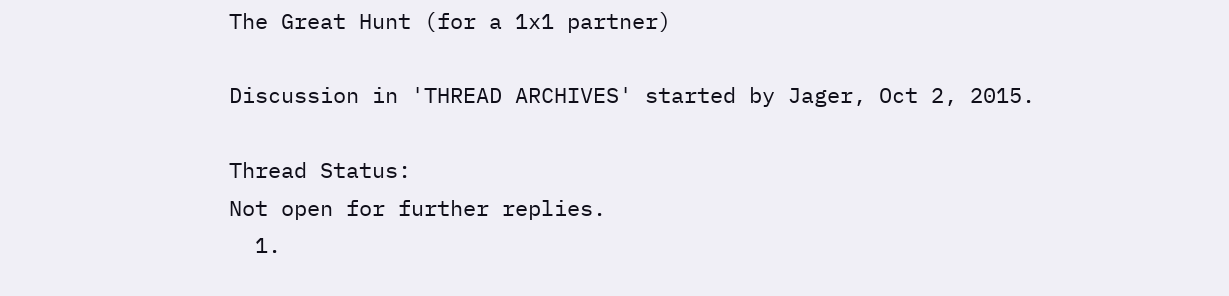The Great Hunt (for a 1x1 partner)

Discussion in 'THREAD ARCHIVES' started by Jager, Oct 2, 2015.

Thread Status:
Not open for further replies.
  1.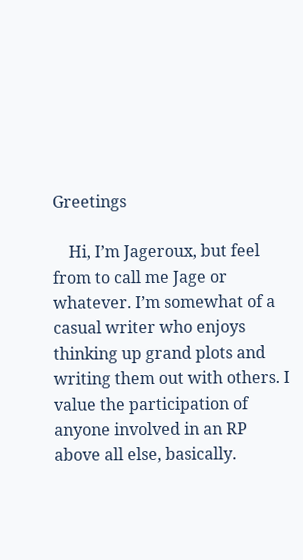Greetings

    Hi, I’m Jageroux, but feel from to call me Jage or whatever. I’m somewhat of a casual writer who enjoys thinking up grand plots and writing them out with others. I value the participation of anyone involved in an RP above all else, basically.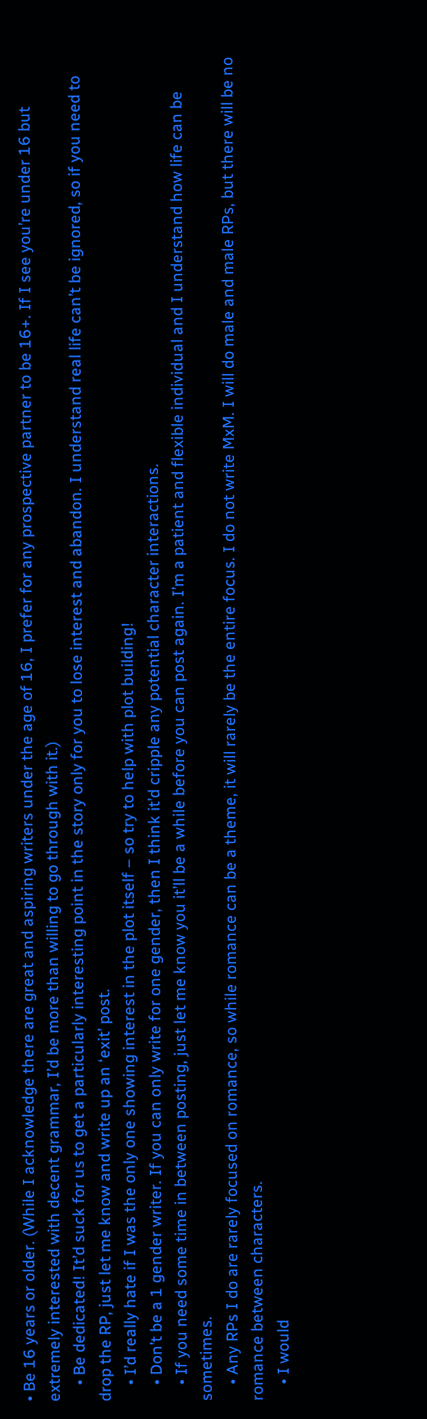• Be 16 years or older. (While I acknowledge there are great and aspiring writers under the age of 16, I prefer for any prospective partner to be 16+. If I see you’re under 16 but extremely interested with decent grammar, I’d be more than willing to go through with it.)
    • Be dedicated! It’d suck for us to get a particularly interesting point in the story only for you to lose interest and abandon. I understand real life can’t be ignored, so if you need to drop the RP, just let me know and write up an ‘exit’ post.
    • I’d really hate if I was the only one showing interest in the plot itself – so try to help with plot building!
    • Don’t be a 1 gender writer. If you can only write for one gender, then I think it’d cripple any potential character interactions.
    • If you need some time in between posting, just let me know you it’ll be a while before you can post again. I’m a patient and flexible individual and I understand how life can be sometimes.
    • Any RPs I do are rarely focused on romance, so while romance can be a theme, it will rarely be the entire focus. I do not write MxM. I will do male and male RPs, but there will be no romance between characters.
    • I would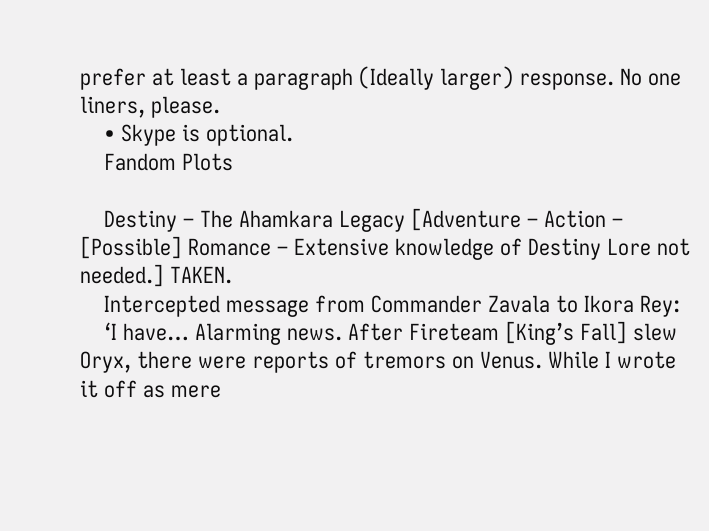prefer at least a paragraph (Ideally larger) response. No one liners, please.
    • Skype is optional.
    Fandom Plots

    Destiny – The Ahamkara Legacy [Adventure – Action – [Possible] Romance – Extensive knowledge of Destiny Lore not needed.] TAKEN.
    Intercepted message from Commander Zavala to Ikora Rey:
    ‘I have… Alarming news. After Fireteam [King’s Fall] slew Oryx, there were reports of tremors on Venus. While I wrote it off as mere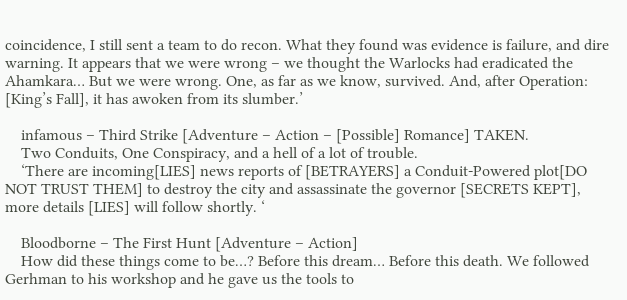coincidence, I still sent a team to do recon. What they found was evidence is failure, and dire warning. It appears that we were wrong – we thought the Warlocks had eradicated the Ahamkara… But we were wrong. One, as far as we know, survived. And, after Operation: [King’s Fall], it has awoken from its slumber.’

    infamous – Third Strike [Adventure – Action – [Possible] Romance] TAKEN.
    Two Conduits, One Conspiracy, and a hell of a lot of trouble.
    ‘There are incoming[LIES] news reports of [BETRAYERS] a Conduit-Powered plot[DO NOT TRUST THEM] to destroy the city and assassinate the governor [SECRETS KEPT], more details [LIES] will follow shortly. ‘

    Bloodborne – The First Hunt [Adventure – Action]
    How did these things come to be…? Before this dream… Before this death. We followed Gerhman to his workshop and he gave us the tools to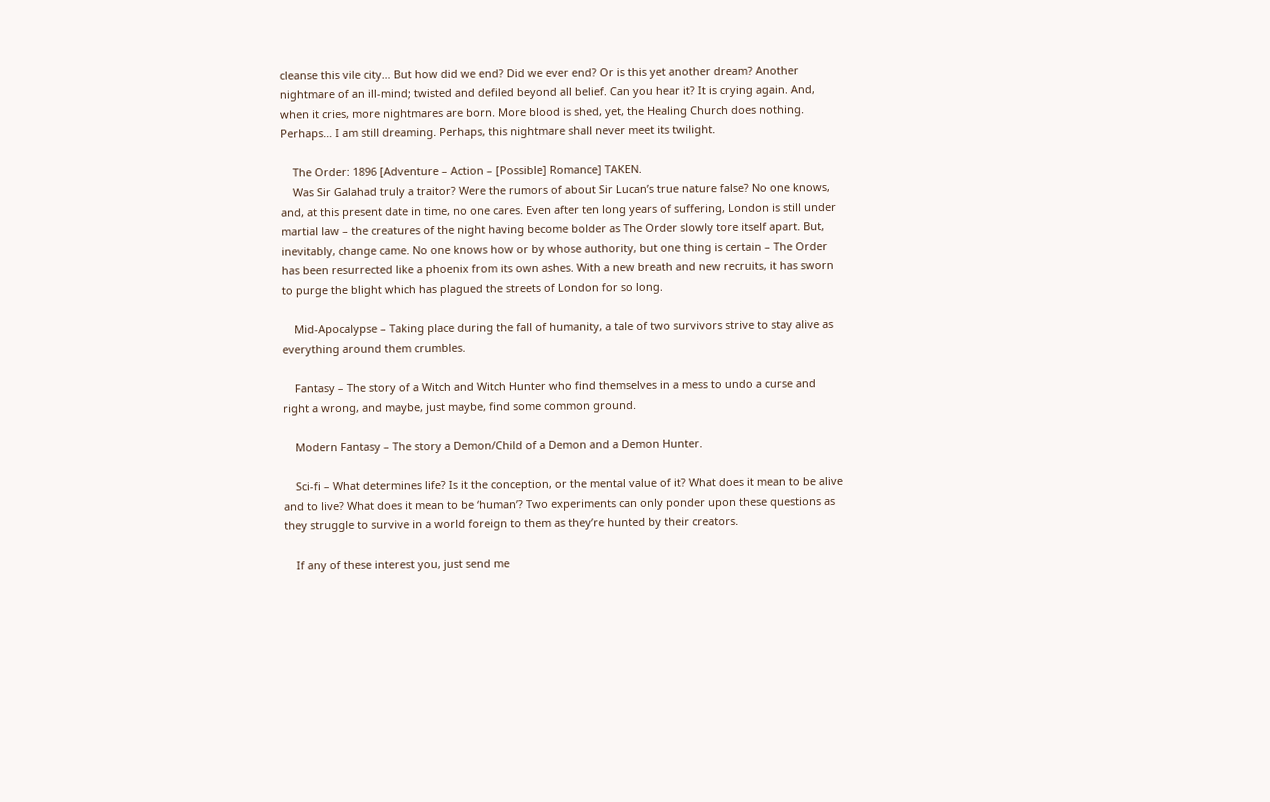cleanse this vile city… But how did we end? Did we ever end? Or is this yet another dream? Another nightmare of an ill-mind; twisted and defiled beyond all belief. Can you hear it? It is crying again. And, when it cries, more nightmares are born. More blood is shed, yet, the Healing Church does nothing. Perhaps… I am still dreaming. Perhaps, this nightmare shall never meet its twilight.

    The Order: 1896 [Adventure – Action – [Possible] Romance] TAKEN.
    Was Sir Galahad truly a traitor? Were the rumors of about Sir Lucan’s true nature false? No one knows, and, at this present date in time, no one cares. Even after ten long years of suffering, London is still under martial law – the creatures of the night having become bolder as The Order slowly tore itself apart. But, inevitably, change came. No one knows how or by whose authority, but one thing is certain – The Order has been resurrected like a phoenix from its own ashes. With a new breath and new recruits, it has sworn to purge the blight which has plagued the streets of London for so long.

    Mid-Apocalypse – Taking place during the fall of humanity, a tale of two survivors strive to stay alive as everything around them crumbles.

    Fantasy – The story of a Witch and Witch Hunter who find themselves in a mess to undo a curse and right a wrong, and maybe, just maybe, find some common ground.

    Modern Fantasy – The story a Demon/Child of a Demon and a Demon Hunter.

    Sci-fi – What determines life? Is it the conception, or the mental value of it? What does it mean to be alive and to live? What does it mean to be ‘human’? Two experiments can only ponder upon these questions as they struggle to survive in a world foreign to them as they’re hunted by their creators.

    If any of these interest you, just send me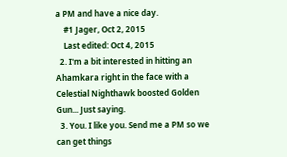a PM and have a nice day.
    #1 Jager, Oct 2, 2015
    Last edited: Oct 4, 2015
  2. I'm a bit interested in hitting an Ahamkara right in the face with a Celestial Nighthawk boosted Golden Gun... Just saying.
  3. You. I like you. Send me a PM so we can get things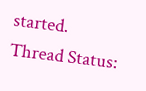started.
Thread Status: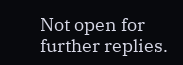Not open for further replies.